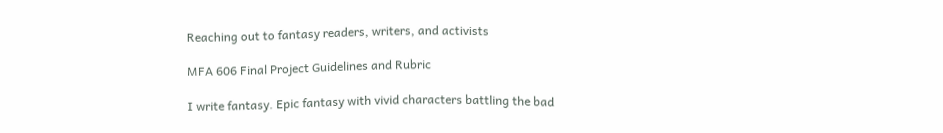Reaching out to fantasy readers, writers, and activists

MFA 606 Final Project Guidelines and Rubric

I write fantasy. Epic fantasy with vivid characters battling the bad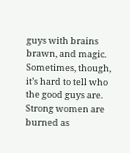guys with brains brawn, and magic. Sometimes, though, it’s hard to tell who the good guys are. Strong women are burned as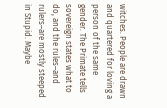witches. People are drawn and quartered for loving a person of the same gender. The Primate tells sovereign states what to do, and the rules–and rulers–are mostly steeped in Stupid. Maybe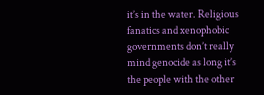it’s in the water. Religious fanatics and xenophobic governments don’t really mind genocide as long it’s the people with the other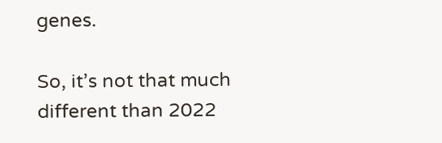genes.

So, it’s not that much different than 2022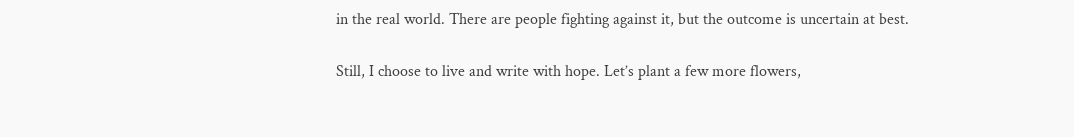in the real world. There are people fighting against it, but the outcome is uncertain at best.

Still, I choose to live and write with hope. Let’s plant a few more flowers,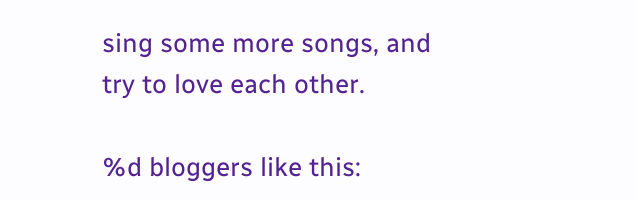sing some more songs, and try to love each other.

%d bloggers like this: